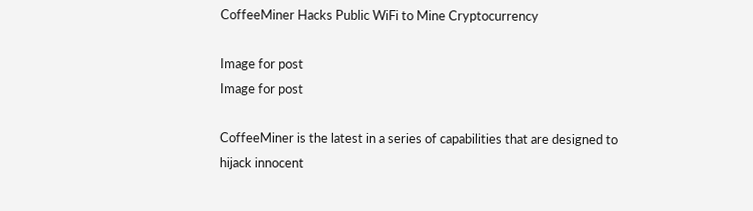CoffeeMiner Hacks Public WiFi to Mine Cryptocurrency

Image for post
Image for post

CoffeeMiner is the latest in a series of capabilities that are designed to hijack innocent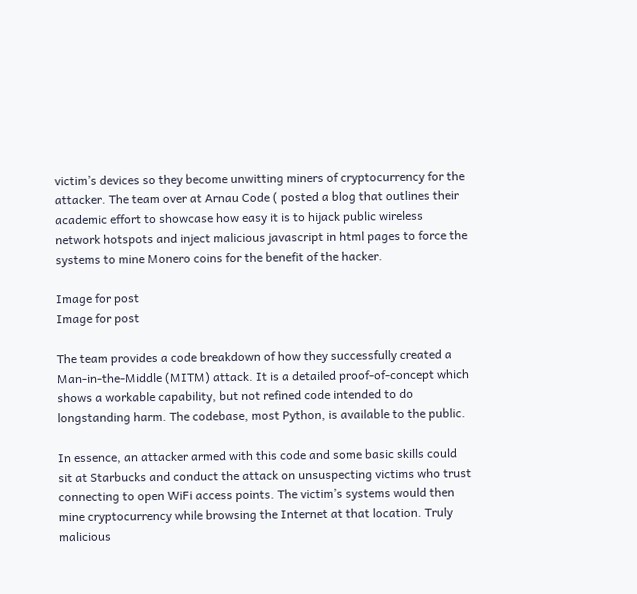victim’s devices so they become unwitting miners of cryptocurrency for the attacker. The team over at Arnau Code ( posted a blog that outlines their academic effort to showcase how easy it is to hijack public wireless network hotspots and inject malicious javascript in html pages to force the systems to mine Monero coins for the benefit of the hacker.

Image for post
Image for post

The team provides a code breakdown of how they successfully created a Man-in-the-Middle (MITM) attack. It is a detailed proof-of-concept which shows a workable capability, but not refined code intended to do longstanding harm. The codebase, most Python, is available to the public.

In essence, an attacker armed with this code and some basic skills could sit at Starbucks and conduct the attack on unsuspecting victims who trust connecting to open WiFi access points. The victim’s systems would then mine cryptocurrency while browsing the Internet at that location. Truly malicious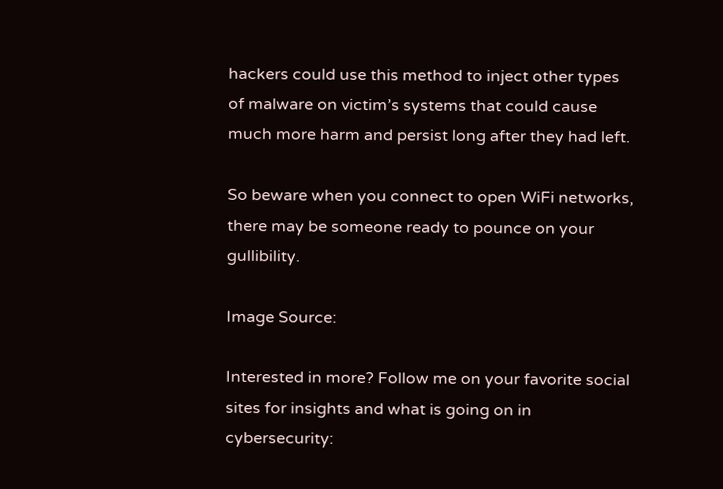hackers could use this method to inject other types of malware on victim’s systems that could cause much more harm and persist long after they had left.

So beware when you connect to open WiFi networks, there may be someone ready to pounce on your gullibility.

Image Source:

Interested in more? Follow me on your favorite social sites for insights and what is going on in cybersecurity: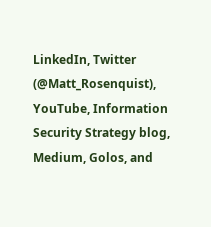LinkedIn, Twitter (@Matt_Rosenquist), YouTube, Information Security Strategy blog, Medium, Golos, and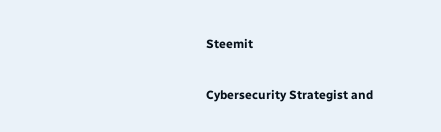Steemit

Cybersecurity Strategist and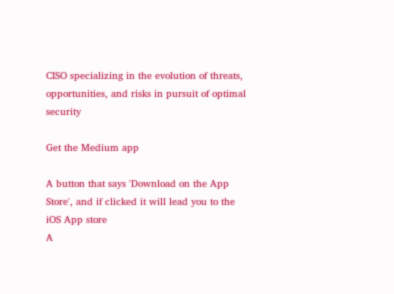CISO specializing in the evolution of threats, opportunities, and risks in pursuit of optimal security

Get the Medium app

A button that says 'Download on the App Store', and if clicked it will lead you to the iOS App store
A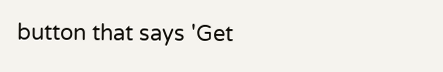button that says 'Get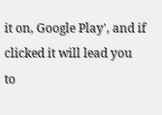it on, Google Play', and if clicked it will lead you to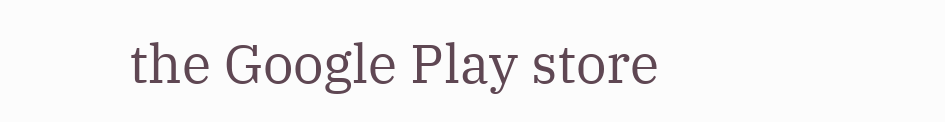the Google Play store